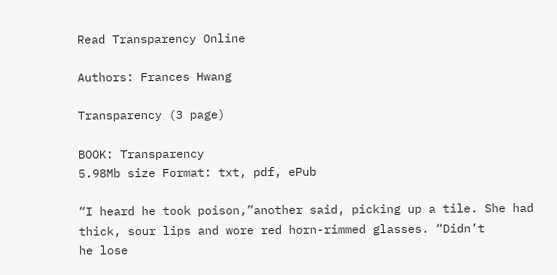Read Transparency Online

Authors: Frances Hwang

Transparency (3 page)

BOOK: Transparency
5.98Mb size Format: txt, pdf, ePub

“I heard he took poison,”another said, picking up a tile. She had thick, sour lips and wore red horn-rimmed glasses. “Didn’t
he lose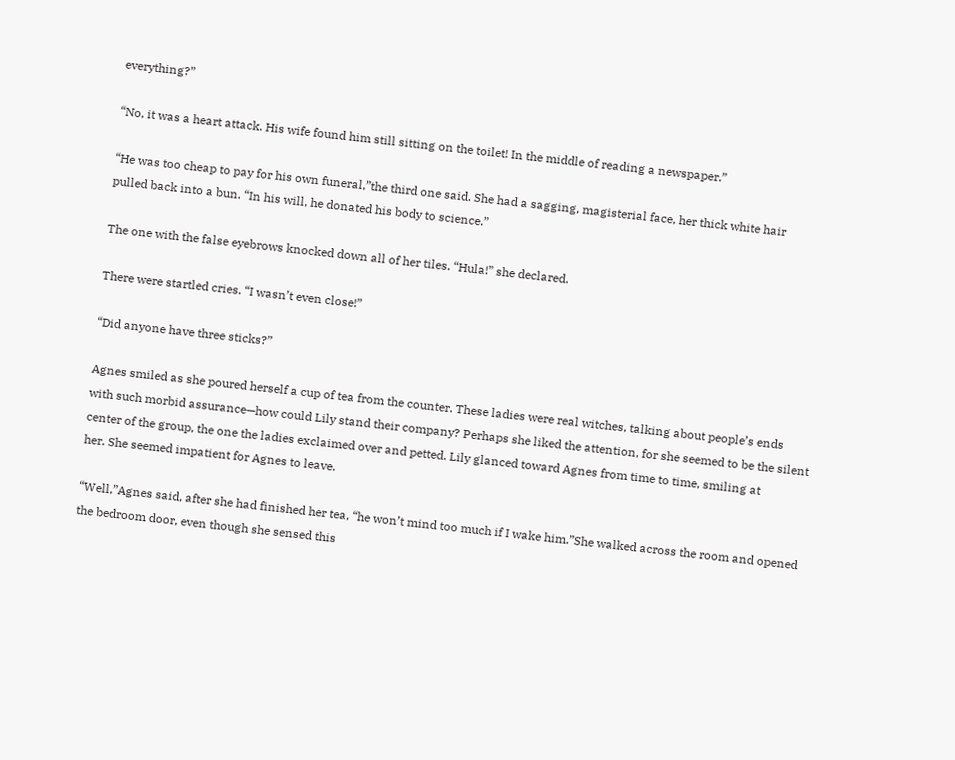everything?”

“No, it was a heart attack. His wife found him still sitting on the toilet! In the middle of reading a newspaper.”

“He was too cheap to pay for his own funeral,”the third one said. She had a sagging, magisterial face, her thick white hair
pulled back into a bun. “In his will, he donated his body to science.”

The one with the false eyebrows knocked down all of her tiles. “Hula!” she declared.

There were startled cries. “I wasn’t even close!”

“Did anyone have three sticks?”

Agnes smiled as she poured herself a cup of tea from the counter. These ladies were real witches, talking about people’s ends
with such morbid assurance—how could Lily stand their company? Perhaps she liked the attention, for she seemed to be the silent
center of the group, the one the ladies exclaimed over and petted. Lily glanced toward Agnes from time to time, smiling at
her. She seemed impatient for Agnes to leave.

“Well,”Agnes said, after she had finished her tea, “he won’t mind too much if I wake him.”She walked across the room and opened
the bedroom door, even though she sensed this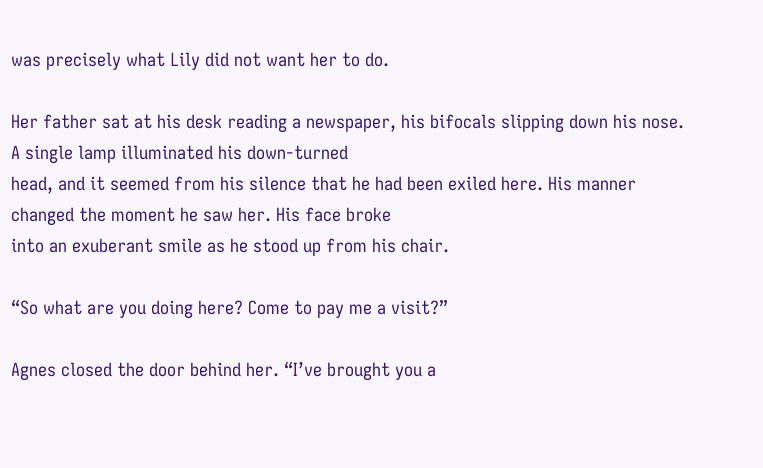was precisely what Lily did not want her to do.

Her father sat at his desk reading a newspaper, his bifocals slipping down his nose. A single lamp illuminated his down-turned
head, and it seemed from his silence that he had been exiled here. His manner changed the moment he saw her. His face broke
into an exuberant smile as he stood up from his chair.

“So what are you doing here? Come to pay me a visit?”

Agnes closed the door behind her. “I’ve brought you a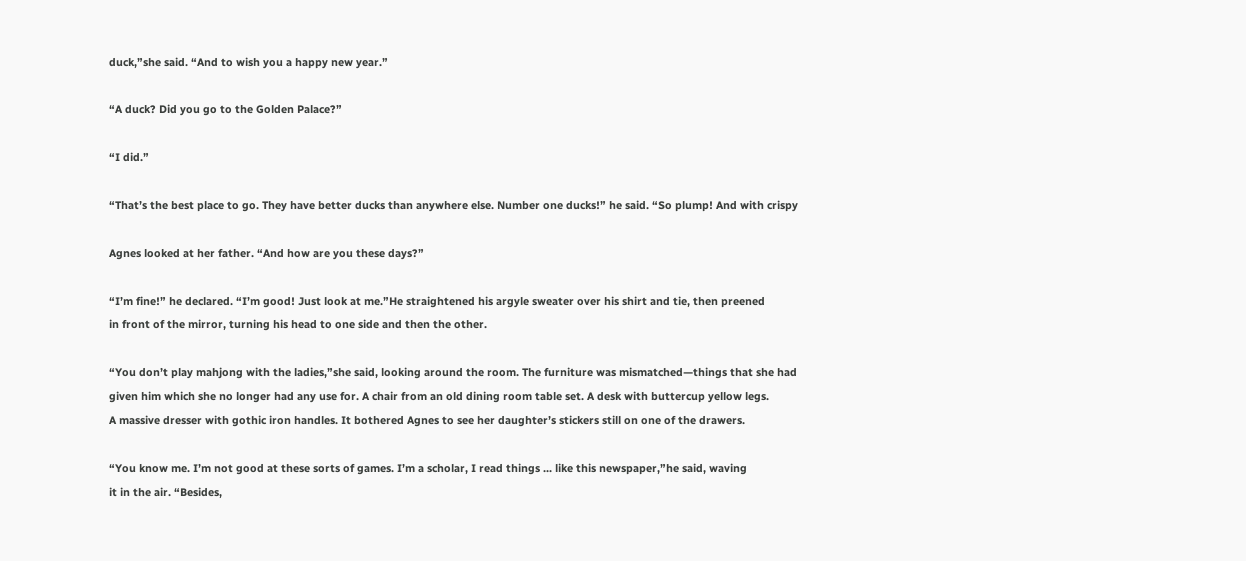duck,”she said. “And to wish you a happy new year.”

“A duck? Did you go to the Golden Palace?”

“I did.”

“That’s the best place to go. They have better ducks than anywhere else. Number one ducks!” he said. “So plump! And with crispy

Agnes looked at her father. “And how are you these days?”

“I’m fine!” he declared. “I’m good! Just look at me.”He straightened his argyle sweater over his shirt and tie, then preened
in front of the mirror, turning his head to one side and then the other.

“You don’t play mahjong with the ladies,”she said, looking around the room. The furniture was mismatched—things that she had
given him which she no longer had any use for. A chair from an old dining room table set. A desk with buttercup yellow legs.
A massive dresser with gothic iron handles. It bothered Agnes to see her daughter’s stickers still on one of the drawers.

“You know me. I’m not good at these sorts of games. I’m a scholar, I read things ... like this newspaper,”he said, waving
it in the air. “Besides,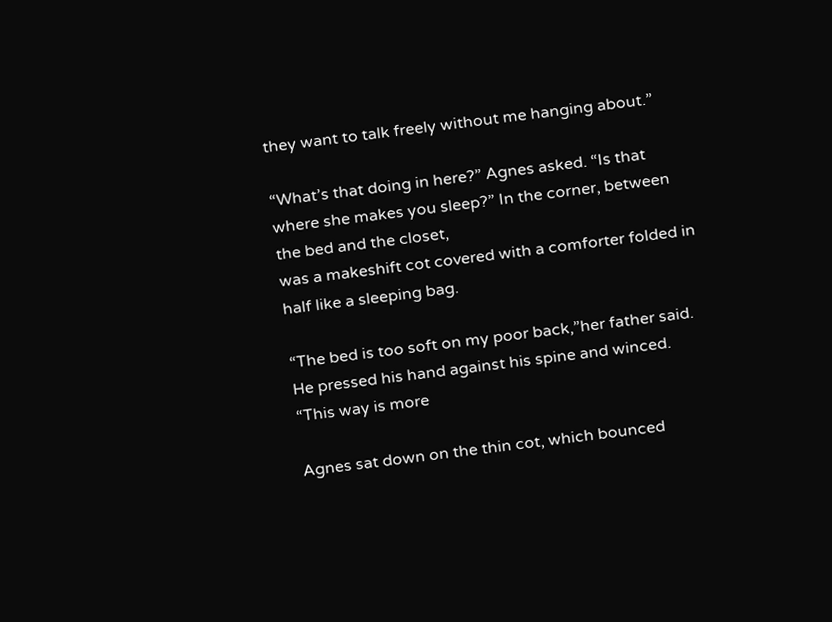they want to talk freely without me hanging about.”

“What’s that doing in here?” Agnes asked. “Is that where she makes you sleep?” In the corner, between the bed and the closet,
was a makeshift cot covered with a comforter folded in half like a sleeping bag.

“The bed is too soft on my poor back,”her father said. He pressed his hand against his spine and winced. “This way is more

Agnes sat down on the thin cot, which bounced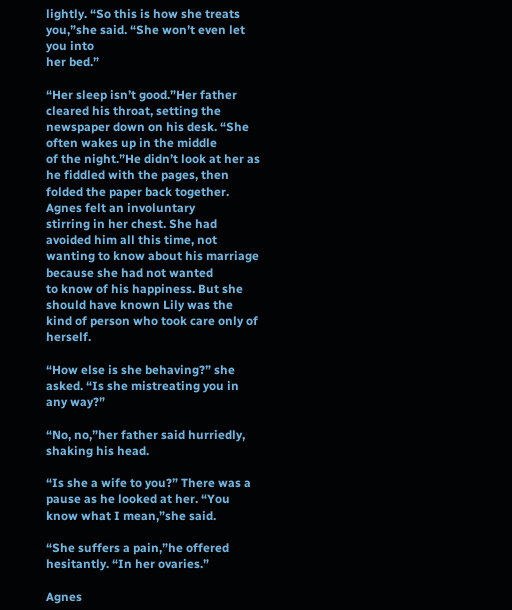lightly. “So this is how she treats you,”she said. “She won’t even let you into
her bed.”

“Her sleep isn’t good.”Her father cleared his throat, setting the newspaper down on his desk. “She often wakes up in the middle
of the night.”He didn’t look at her as he fiddled with the pages, then folded the paper back together. Agnes felt an involuntary
stirring in her chest. She had avoided him all this time, not wanting to know about his marriage because she had not wanted
to know of his happiness. But she should have known Lily was the kind of person who took care only of herself.

“How else is she behaving?” she asked. “Is she mistreating you in any way?”

“No, no,”her father said hurriedly, shaking his head.

“Is she a wife to you?” There was a pause as he looked at her. “You know what I mean,”she said.

“She suffers a pain,”he offered hesitantly. “In her ovaries.”

Agnes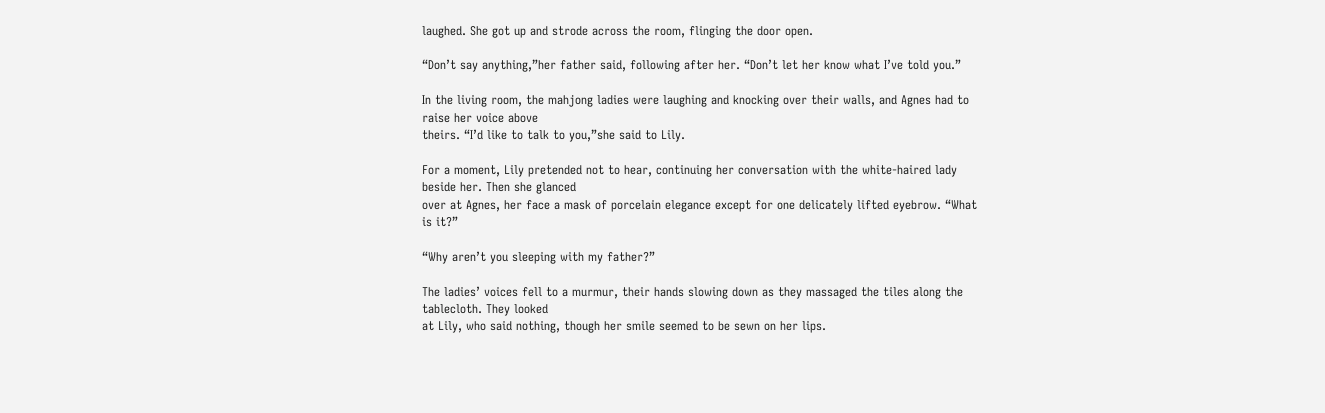laughed. She got up and strode across the room, flinging the door open.

“Don’t say anything,”her father said, following after her. “Don’t let her know what I’ve told you.”

In the living room, the mahjong ladies were laughing and knocking over their walls, and Agnes had to raise her voice above
theirs. “I’d like to talk to you,”she said to Lily.

For a moment, Lily pretended not to hear, continuing her conversation with the white-haired lady beside her. Then she glanced
over at Agnes, her face a mask of porcelain elegance except for one delicately lifted eyebrow. “What is it?”

“Why aren’t you sleeping with my father?”

The ladies’ voices fell to a murmur, their hands slowing down as they massaged the tiles along the tablecloth. They looked
at Lily, who said nothing, though her smile seemed to be sewn on her lips.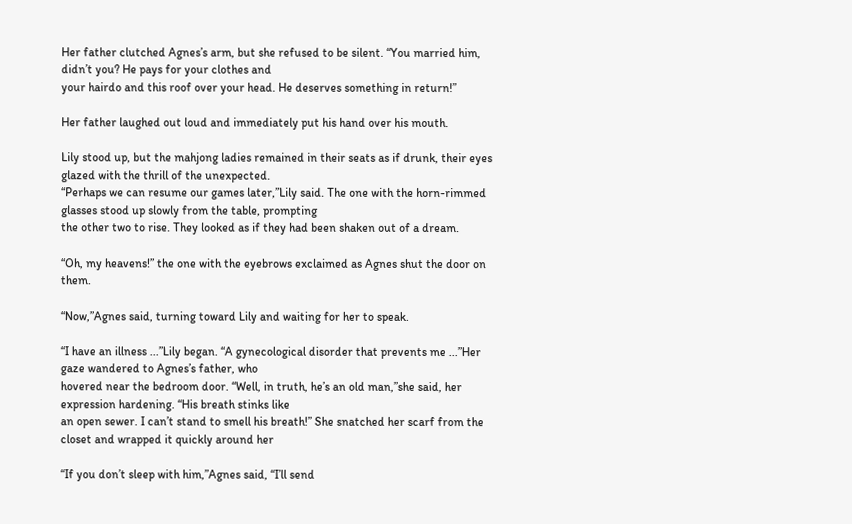Her father clutched Agnes’s arm, but she refused to be silent. “You married him, didn’t you? He pays for your clothes and
your hairdo and this roof over your head. He deserves something in return!”

Her father laughed out loud and immediately put his hand over his mouth.

Lily stood up, but the mahjong ladies remained in their seats as if drunk, their eyes glazed with the thrill of the unexpected.
“Perhaps we can resume our games later,”Lily said. The one with the horn-rimmed glasses stood up slowly from the table, prompting
the other two to rise. They looked as if they had been shaken out of a dream.

“Oh, my heavens!” the one with the eyebrows exclaimed as Agnes shut the door on them.

“Now,”Agnes said, turning toward Lily and waiting for her to speak.

“I have an illness ...”Lily began. “A gynecological disorder that prevents me ...”Her gaze wandered to Agnes’s father, who
hovered near the bedroom door. “Well, in truth, he’s an old man,”she said, her expression hardening. “His breath stinks like
an open sewer. I can’t stand to smell his breath!” She snatched her scarf from the closet and wrapped it quickly around her

“If you don’t sleep with him,”Agnes said, “I’ll send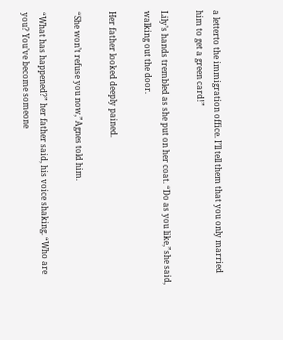a letterto the immigration office. I’ll tell them that you only married
him to get a green card!”

Lily’s hands trembled as she put on her coat. “Do as you like,”she said, walking out the door.

Her father looked deeply pained.

“She won’t refuse you now,”Agnes told him.

“What has happened?” her father said, his voice shaking. “Who are you? You’ve become someone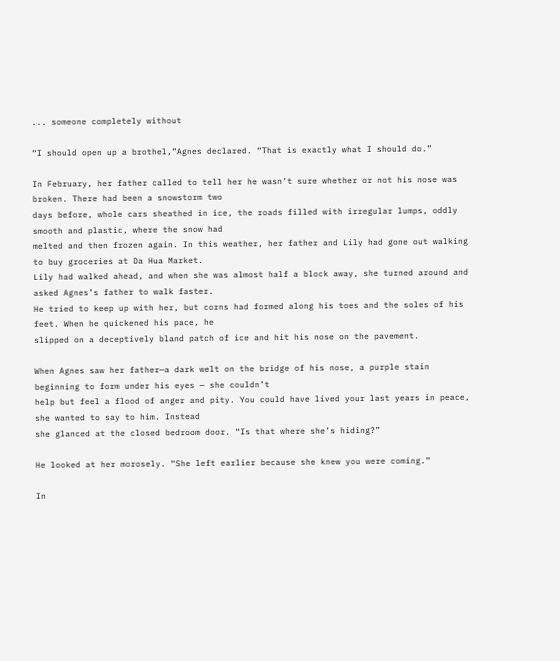... someone completely without

“I should open up a brothel,”Agnes declared. “That is exactly what I should do.”

In February, her father called to tell her he wasn’t sure whether or not his nose was broken. There had been a snowstorm two
days before, whole cars sheathed in ice, the roads filled with irregular lumps, oddly smooth and plastic, where the snow had
melted and then frozen again. In this weather, her father and Lily had gone out walking to buy groceries at Da Hua Market.
Lily had walked ahead, and when she was almost half a block away, she turned around and asked Agnes’s father to walk faster.
He tried to keep up with her, but corns had formed along his toes and the soles of his feet. When he quickened his pace, he
slipped on a deceptively bland patch of ice and hit his nose on the pavement.

When Agnes saw her father—a dark welt on the bridge of his nose, a purple stain beginning to form under his eyes — she couldn’t
help but feel a flood of anger and pity. You could have lived your last years in peace, she wanted to say to him. Instead
she glanced at the closed bedroom door. “Is that where she’s hiding?”

He looked at her morosely. “She left earlier because she knew you were coming.”

In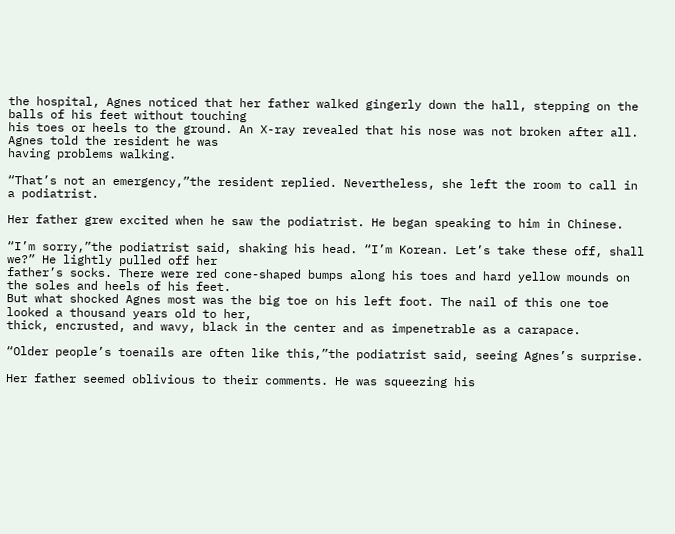the hospital, Agnes noticed that her father walked gingerly down the hall, stepping on the balls of his feet without touching
his toes or heels to the ground. An X-ray revealed that his nose was not broken after all. Agnes told the resident he was
having problems walking.

“That’s not an emergency,”the resident replied. Nevertheless, she left the room to call in a podiatrist.

Her father grew excited when he saw the podiatrist. He began speaking to him in Chinese.

“I’m sorry,”the podiatrist said, shaking his head. “I’m Korean. Let’s take these off, shall we?” He lightly pulled off her
father’s socks. There were red cone-shaped bumps along his toes and hard yellow mounds on the soles and heels of his feet.
But what shocked Agnes most was the big toe on his left foot. The nail of this one toe looked a thousand years old to her,
thick, encrusted, and wavy, black in the center and as impenetrable as a carapace.

“Older people’s toenails are often like this,”the podiatrist said, seeing Agnes’s surprise.

Her father seemed oblivious to their comments. He was squeezing his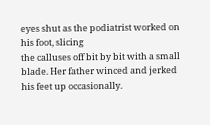eyes shut as the podiatrist worked on his foot, slicing
the calluses off bit by bit with a small blade. Her father winced and jerked his feet up occasionally.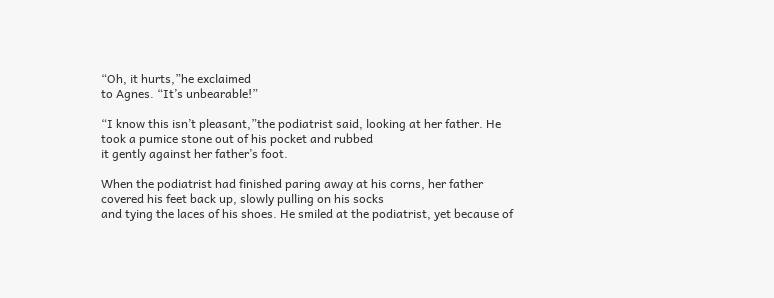“Oh, it hurts,”he exclaimed
to Agnes. “It’s unbearable!”

“I know this isn’t pleasant,”the podiatrist said, looking at her father. He took a pumice stone out of his pocket and rubbed
it gently against her father’s foot.

When the podiatrist had finished paring away at his corns, her father covered his feet back up, slowly pulling on his socks
and tying the laces of his shoes. He smiled at the podiatrist, yet because of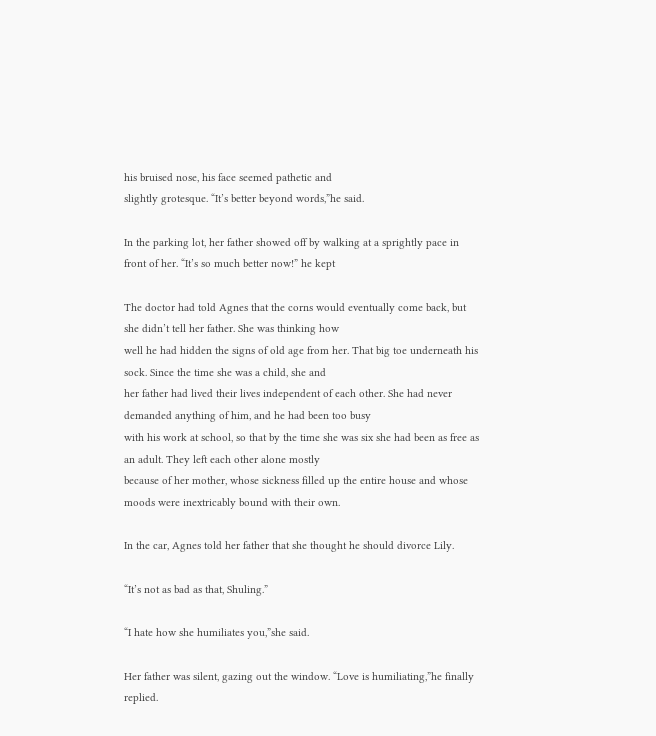his bruised nose, his face seemed pathetic and
slightly grotesque. “It’s better beyond words,”he said.

In the parking lot, her father showed off by walking at a sprightly pace in front of her. “It’s so much better now!” he kept

The doctor had told Agnes that the corns would eventually come back, but she didn’t tell her father. She was thinking how
well he had hidden the signs of old age from her. That big toe underneath his sock. Since the time she was a child, she and
her father had lived their lives independent of each other. She had never demanded anything of him, and he had been too busy
with his work at school, so that by the time she was six she had been as free as an adult. They left each other alone mostly
because of her mother, whose sickness filled up the entire house and whose moods were inextricably bound with their own.

In the car, Agnes told her father that she thought he should divorce Lily.

“It’s not as bad as that, Shuling.”

“I hate how she humiliates you,”she said.

Her father was silent, gazing out the window. “Love is humiliating,”he finally replied.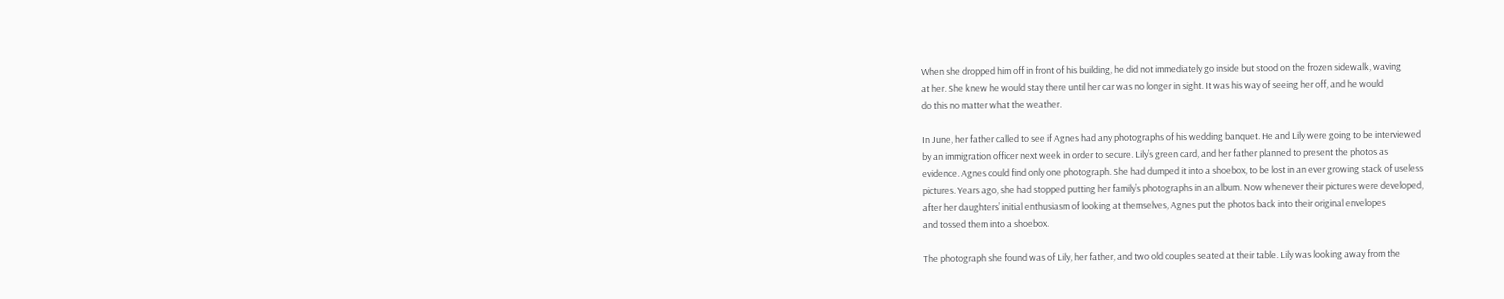When she dropped him off in front of his building, he did not immediately go inside but stood on the frozen sidewalk, waving
at her. She knew he would stay there until her car was no longer in sight. It was his way of seeing her off, and he would
do this no matter what the weather.

In June, her father called to see if Agnes had any photographs of his wedding banquet. He and Lily were going to be interviewed
by an immigration officer next week in order to secure. Lily’s green card, and her father planned to present the photos as
evidence. Agnes could find only one photograph. She had dumped it into a shoebox, to be lost in an ever growing stack of useless
pictures. Years ago, she had stopped putting her family’s photographs in an album. Now whenever their pictures were developed,
after her daughters’ initial enthusiasm of looking at themselves, Agnes put the photos back into their original envelopes
and tossed them into a shoebox.

The photograph she found was of Lily, her father, and two old couples seated at their table. Lily was looking away from the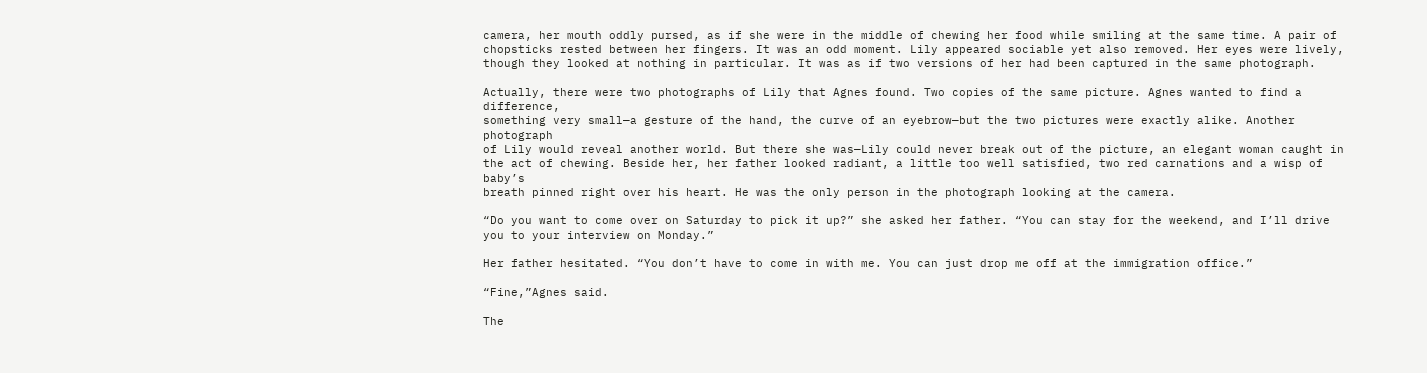camera, her mouth oddly pursed, as if she were in the middle of chewing her food while smiling at the same time. A pair of
chopsticks rested between her fingers. It was an odd moment. Lily appeared sociable yet also removed. Her eyes were lively,
though they looked at nothing in particular. It was as if two versions of her had been captured in the same photograph.

Actually, there were two photographs of Lily that Agnes found. Two copies of the same picture. Agnes wanted to find a difference,
something very small—a gesture of the hand, the curve of an eyebrow—but the two pictures were exactly alike. Another photograph
of Lily would reveal another world. But there she was—Lily could never break out of the picture, an elegant woman caught in
the act of chewing. Beside her, her father looked radiant, a little too well satisfied, two red carnations and a wisp of baby’s
breath pinned right over his heart. He was the only person in the photograph looking at the camera.

“Do you want to come over on Saturday to pick it up?” she asked her father. “You can stay for the weekend, and I’ll drive
you to your interview on Monday.”

Her father hesitated. “You don’t have to come in with me. You can just drop me off at the immigration office.”

“Fine,”Agnes said.

The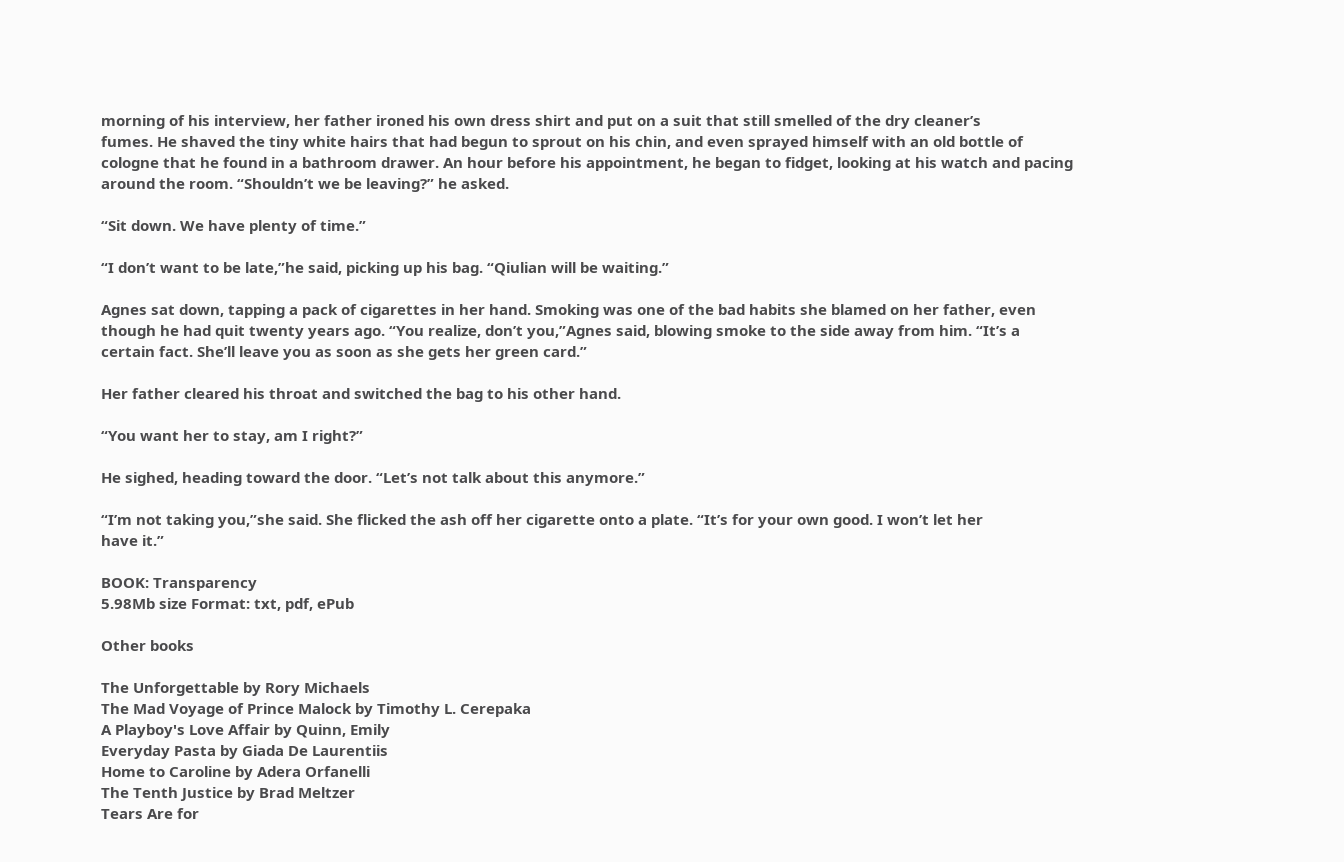morning of his interview, her father ironed his own dress shirt and put on a suit that still smelled of the dry cleaner’s
fumes. He shaved the tiny white hairs that had begun to sprout on his chin, and even sprayed himself with an old bottle of
cologne that he found in a bathroom drawer. An hour before his appointment, he began to fidget, looking at his watch and pacing
around the room. “Shouldn’t we be leaving?” he asked.

“Sit down. We have plenty of time.”

“I don’t want to be late,”he said, picking up his bag. “Qiulian will be waiting.”

Agnes sat down, tapping a pack of cigarettes in her hand. Smoking was one of the bad habits she blamed on her father, even
though he had quit twenty years ago. “You realize, don’t you,”Agnes said, blowing smoke to the side away from him. “It’s a
certain fact. She’ll leave you as soon as she gets her green card.”

Her father cleared his throat and switched the bag to his other hand.

“You want her to stay, am I right?”

He sighed, heading toward the door. “Let’s not talk about this anymore.”

“I’m not taking you,”she said. She flicked the ash off her cigarette onto a plate. “It’s for your own good. I won’t let her
have it.”

BOOK: Transparency
5.98Mb size Format: txt, pdf, ePub

Other books

The Unforgettable by Rory Michaels
The Mad Voyage of Prince Malock by Timothy L. Cerepaka
A Playboy's Love Affair by Quinn, Emily
Everyday Pasta by Giada De Laurentiis
Home to Caroline by Adera Orfanelli
The Tenth Justice by Brad Meltzer
Tears Are for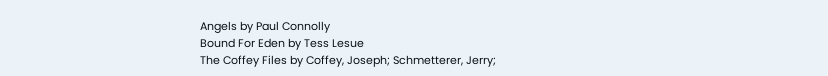Angels by Paul Connolly
Bound For Eden by Tess Lesue
The Coffey Files by Coffey, Joseph; Schmetterer, Jerry;